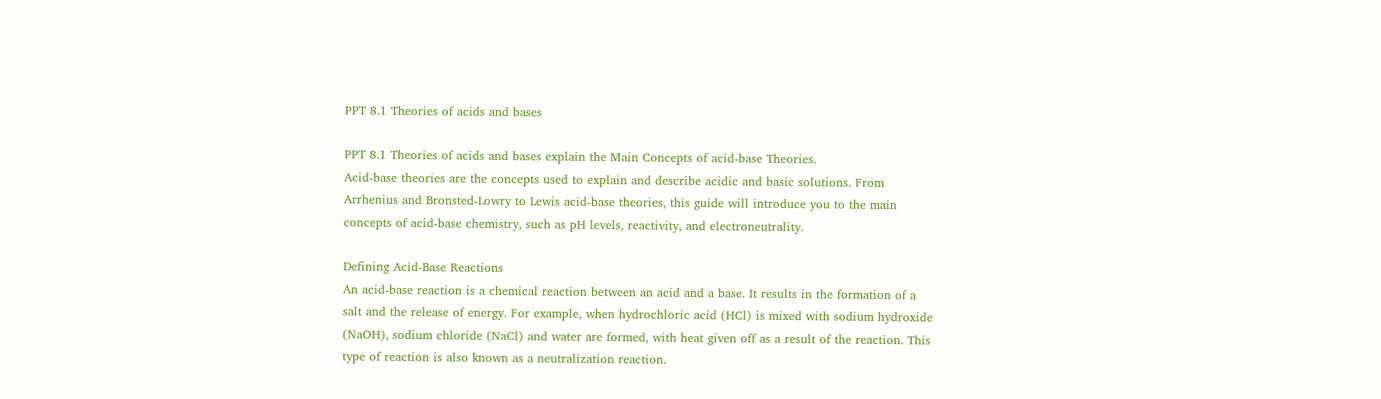PPT 8.1 Theories of acids and bases

PPT 8.1 Theories of acids and bases explain the Main Concepts of acid-base Theories.
Acid-base theories are the concepts used to explain and describe acidic and basic solutions. From Arrhenius and Bronsted-Lowry to Lewis acid-base theories, this guide will introduce you to the main concepts of acid-base chemistry, such as pH levels, reactivity, and electroneutrality.

Defining Acid-Base Reactions
An acid-base reaction is a chemical reaction between an acid and a base. It results in the formation of a salt and the release of energy. For example, when hydrochloric acid (HCl) is mixed with sodium hydroxide (NaOH), sodium chloride (NaCl) and water are formed, with heat given off as a result of the reaction. This type of reaction is also known as a neutralization reaction.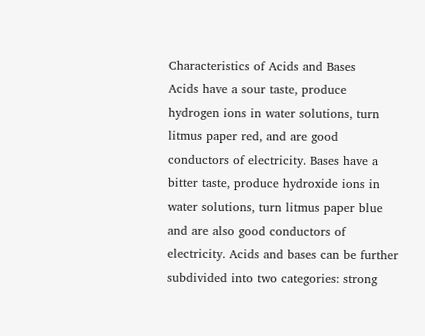Characteristics of Acids and Bases
Acids have a sour taste, produce hydrogen ions in water solutions, turn litmus paper red, and are good conductors of electricity. Bases have a bitter taste, produce hydroxide ions in water solutions, turn litmus paper blue and are also good conductors of electricity. Acids and bases can be further subdivided into two categories: strong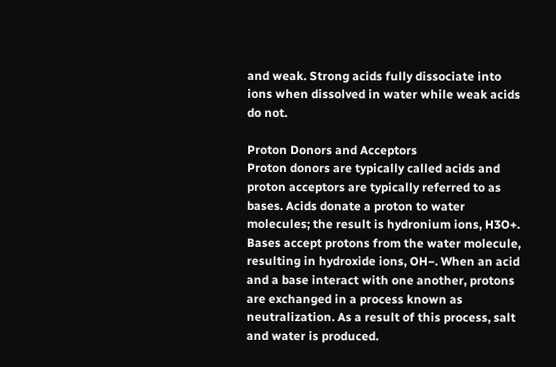and weak. Strong acids fully dissociate into ions when dissolved in water while weak acids do not.

Proton Donors and Acceptors
Proton donors are typically called acids and proton acceptors are typically referred to as bases. Acids donate a proton to water molecules; the result is hydronium ions, H3O+. Bases accept protons from the water molecule, resulting in hydroxide ions, OH−. When an acid and a base interact with one another, protons are exchanged in a process known as neutralization. As a result of this process, salt and water is produced.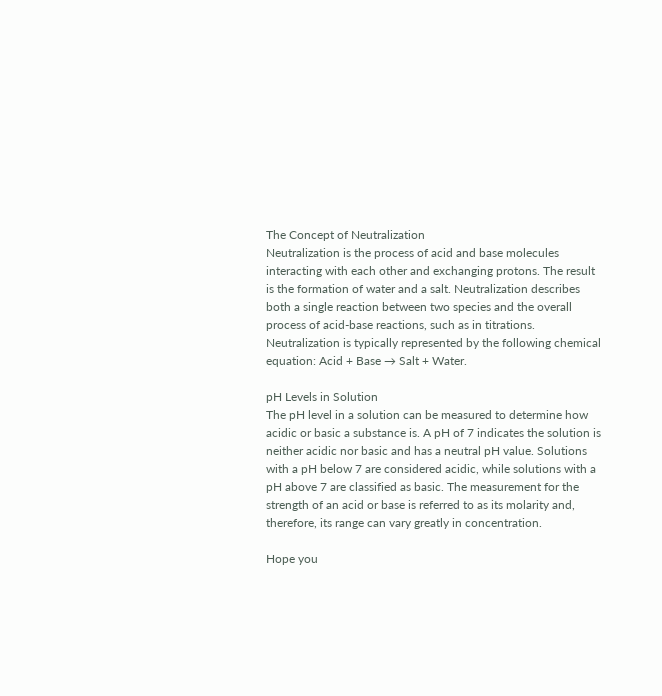The Concept of Neutralization
Neutralization is the process of acid and base molecules interacting with each other and exchanging protons. The result is the formation of water and a salt. Neutralization describes both a single reaction between two species and the overall process of acid-base reactions, such as in titrations. Neutralization is typically represented by the following chemical equation: Acid + Base → Salt + Water.

pH Levels in Solution
The pH level in a solution can be measured to determine how acidic or basic a substance is. A pH of 7 indicates the solution is neither acidic nor basic and has a neutral pH value. Solutions with a pH below 7 are considered acidic, while solutions with a pH above 7 are classified as basic. The measurement for the strength of an acid or base is referred to as its molarity and, therefore, its range can vary greatly in concentration.

Hope you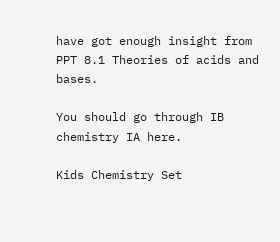have got enough insight from PPT 8.1 Theories of acids and bases.

You should go through IB chemistry IA here.

Kids Chemistry Set